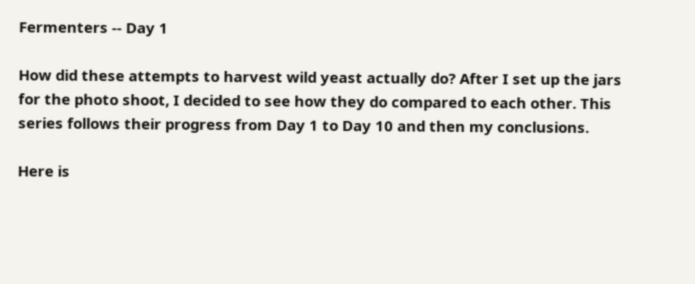Fermenters -- Day 1

How did these attempts to harvest wild yeast actually do? After I set up the jars for the photo shoot, I decided to see how they do compared to each other. This series follows their progress from Day 1 to Day 10 and then my conclusions.

Here is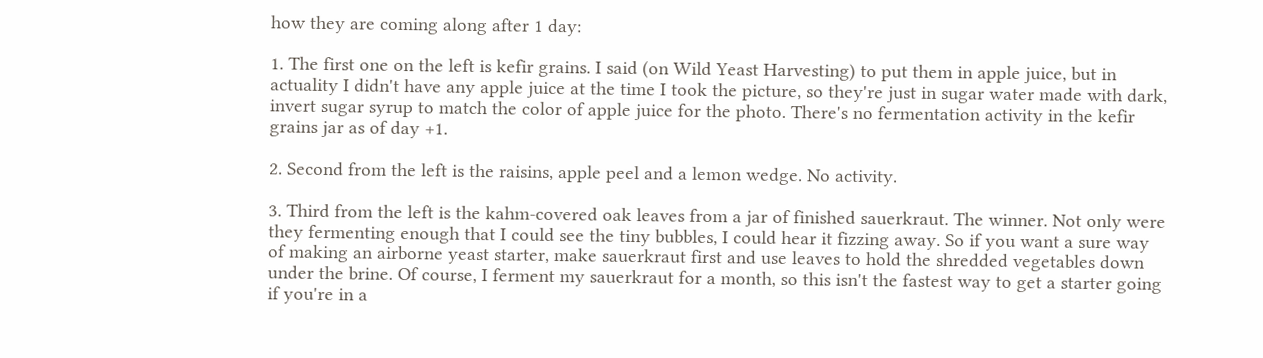how they are coming along after 1 day:

1. The first one on the left is kefir grains. I said (on Wild Yeast Harvesting) to put them in apple juice, but in actuality I didn't have any apple juice at the time I took the picture, so they're just in sugar water made with dark, invert sugar syrup to match the color of apple juice for the photo. There's no fermentation activity in the kefir grains jar as of day +1.

2. Second from the left is the raisins, apple peel and a lemon wedge. No activity.

3. Third from the left is the kahm-covered oak leaves from a jar of finished sauerkraut. The winner. Not only were they fermenting enough that I could see the tiny bubbles, I could hear it fizzing away. So if you want a sure way of making an airborne yeast starter, make sauerkraut first and use leaves to hold the shredded vegetables down under the brine. Of course, I ferment my sauerkraut for a month, so this isn't the fastest way to get a starter going if you're in a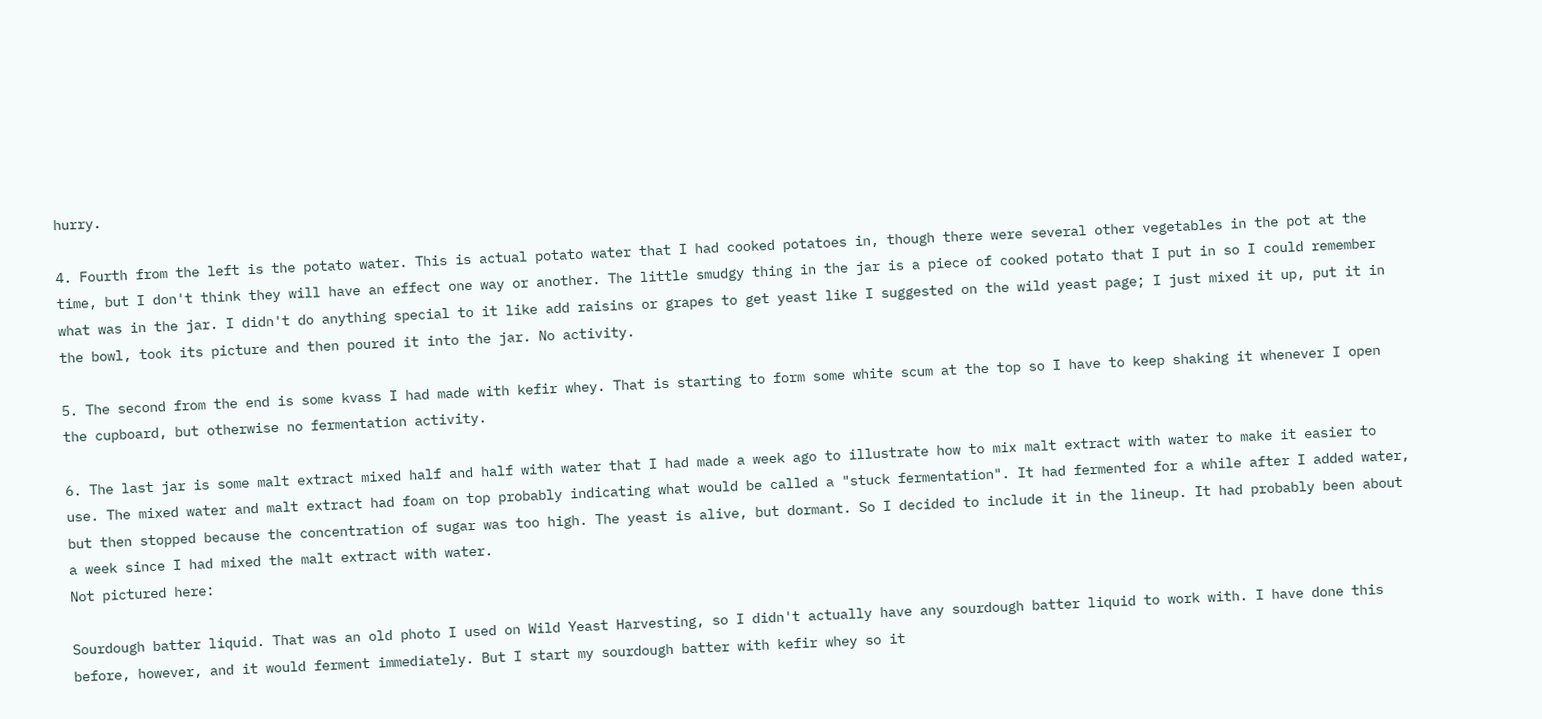hurry.

4. Fourth from the left is the potato water. This is actual potato water that I had cooked potatoes in, though there were several other vegetables in the pot at the time, but I don't think they will have an effect one way or another. The little smudgy thing in the jar is a piece of cooked potato that I put in so I could remember what was in the jar. I didn't do anything special to it like add raisins or grapes to get yeast like I suggested on the wild yeast page; I just mixed it up, put it in the bowl, took its picture and then poured it into the jar. No activity.

5. The second from the end is some kvass I had made with kefir whey. That is starting to form some white scum at the top so I have to keep shaking it whenever I open the cupboard, but otherwise no fermentation activity.

6. The last jar is some malt extract mixed half and half with water that I had made a week ago to illustrate how to mix malt extract with water to make it easier to use. The mixed water and malt extract had foam on top probably indicating what would be called a "stuck fermentation". It had fermented for a while after I added water, but then stopped because the concentration of sugar was too high. The yeast is alive, but dormant. So I decided to include it in the lineup. It had probably been about a week since I had mixed the malt extract with water.
Not pictured here:

Sourdough batter liquid. That was an old photo I used on Wild Yeast Harvesting, so I didn't actually have any sourdough batter liquid to work with. I have done this before, however, and it would ferment immediately. But I start my sourdough batter with kefir whey so it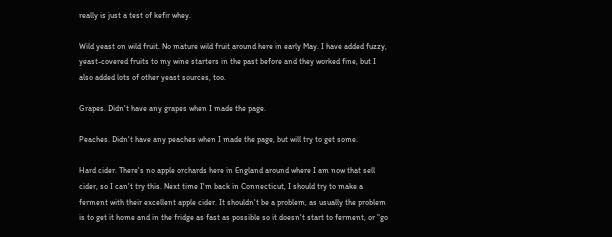really is just a test of kefir whey.

Wild yeast on wild fruit. No mature wild fruit around here in early May. I have added fuzzy, yeast-covered fruits to my wine starters in the past before and they worked fine, but I also added lots of other yeast sources, too.

Grapes. Didn't have any grapes when I made the page.

Peaches. Didn't have any peaches when I made the page, but will try to get some.

Hard cider. There's no apple orchards here in England around where I am now that sell cider, so I can't try this. Next time I'm back in Connecticut, I should try to make a ferment with their excellent apple cider. It shouldn't be a problem, as usually the problem is to get it home and in the fridge as fast as possible so it doesn't start to ferment, or "go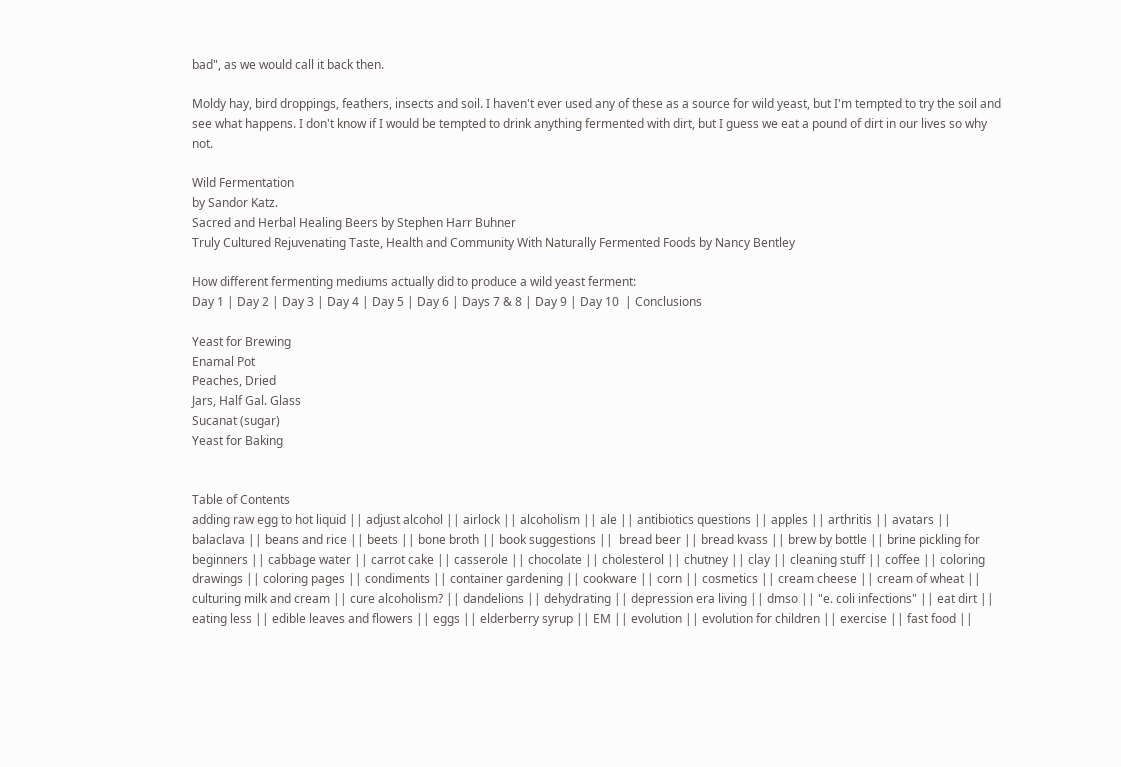bad", as we would call it back then.

Moldy hay, bird droppings, feathers, insects and soil. I haven't ever used any of these as a source for wild yeast, but I'm tempted to try the soil and see what happens. I don't know if I would be tempted to drink anything fermented with dirt, but I guess we eat a pound of dirt in our lives so why not.

Wild Fermentation
by Sandor Katz.
Sacred and Herbal Healing Beers by Stephen Harr Buhner
Truly Cultured Rejuvenating Taste, Health and Community With Naturally Fermented Foods by Nancy Bentley

How different fermenting mediums actually did to produce a wild yeast ferment:
Day 1 | Day 2 | Day 3 | Day 4 | Day 5 | Day 6 | Days 7 & 8 | Day 9 | Day 10  | Conclusions

Yeast for Brewing
Enamal Pot
Peaches, Dried
Jars, Half Gal. Glass
Sucanat (sugar)
Yeast for Baking


Table of Contents
adding raw egg to hot liquid || adjust alcohol || airlock || alcoholism || ale || antibiotics questions || apples || arthritis || avatars || balaclava || beans and rice || beets || bone broth || book suggestions ||  bread beer || bread kvass || brew by bottle || brine pickling for beginners || cabbage water || carrot cake || casserole || chocolate || cholesterol || chutney || clay || cleaning stuff || coffee || coloring drawings || coloring pages || condiments || container gardening || cookware || corn || cosmetics || cream cheese || cream of wheat || culturing milk and cream || cure alcoholism? || dandelions || dehydrating || depression era living || dmso || "e. coli infections" || eat dirt || eating less || edible leaves and flowers || eggs || elderberry syrup || EM || evolution || evolution for children || exercise || fast food ||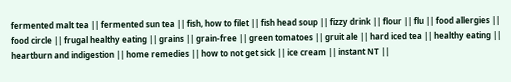fermented malt tea || fermented sun tea || fish, how to filet || fish head soup || fizzy drink || flour || flu || food allergies || food circle || frugal healthy eating || grains || grain-free || green tomatoes || gruit ale || hard iced tea || healthy eating || heartburn and indigestion || home remedies || how to not get sick || ice cream || instant NT ||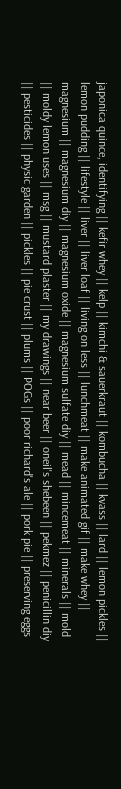japonica quince, identifying || kefir whey || kelp || kimchi & sauerkraut || kombucha || kvass || lard || lemon pickles || lemon pudding || lifestyle || liver || liver loaf || living on less || lunchmeat || make animated gif || make whey || magnesium || magnesium diy || magnesium oxide || magnesium sulfate diy || mead || mincemeat || minerals || mold || moldy lemon uses || msg || mustard plaster || my drawings || near beer || oneil's shebeen || pekmez || penicillin diy || pesticides || physic garden || pickles || pie crust || plums || POGs || poor richard's ale || pork pie || preserving eggs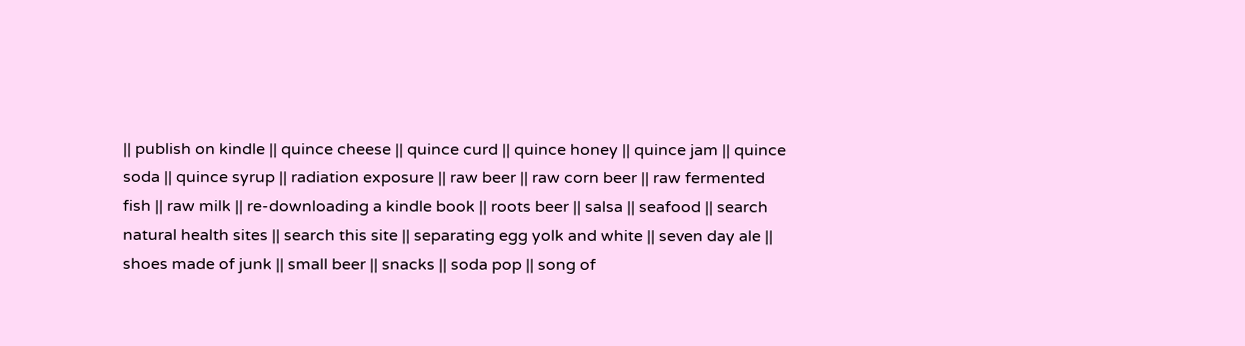|| publish on kindle || quince cheese || quince curd || quince honey || quince jam || quince soda || quince syrup || radiation exposure || raw beer || raw corn beer || raw fermented fish || raw milk || re-downloading a kindle book || roots beer || salsa || seafood || search natural health sites || search this site || separating egg yolk and white || seven day ale || shoes made of junk || small beer || snacks || soda pop || song of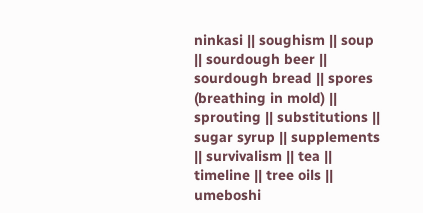ninkasi || soughism || soup || sourdough beer || sourdough bread || spores (breathing in mold) || sprouting || substitutions || sugar syrup || supplements || survivalism || tea || timeline || tree oils || umeboshi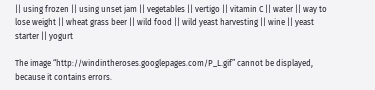|| using frozen || using unset jam || vegetables || vertigo || vitamin C || water || way to lose weight || wheat grass beer || wild food || wild yeast harvesting || wine || yeast starter || yogurt

The image “http://windintheroses.googlepages.com/P_L.gif” cannot be displayed, because it contains errors.